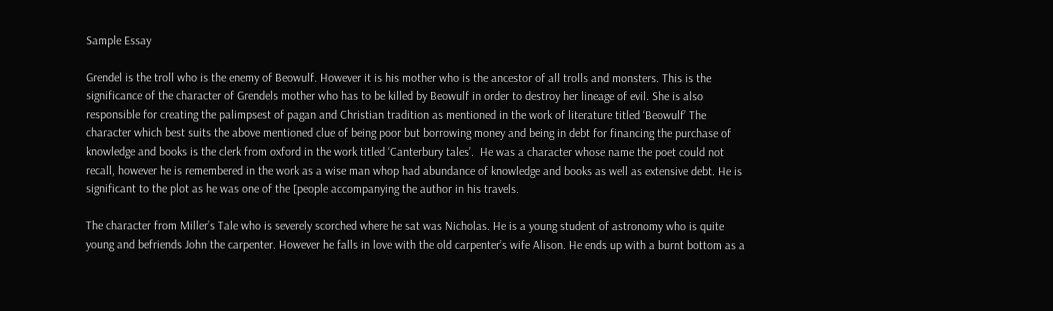Sample Essay

Grendel is the troll who is the enemy of Beowulf. However it is his mother who is the ancestor of all trolls and monsters. This is the significance of the character of Grendels mother who has to be killed by Beowulf in order to destroy her lineage of evil. She is also responsible for creating the palimpsest of pagan and Christian tradition as mentioned in the work of literature titled ‘Beowulf’ The character which best suits the above mentioned clue of being poor but borrowing money and being in debt for financing the purchase of knowledge and books is the clerk from oxford in the work titled ‘Canterbury tales’.  He was a character whose name the poet could not recall, however he is remembered in the work as a wise man whop had abundance of knowledge and books as well as extensive debt. He is significant to the plot as he was one of the [people accompanying the author in his travels.

The character from Miller’s Tale who is severely scorched where he sat was Nicholas. He is a young student of astronomy who is quite young and befriends John the carpenter. However he falls in love with the old carpenter’s wife Alison. He ends up with a burnt bottom as a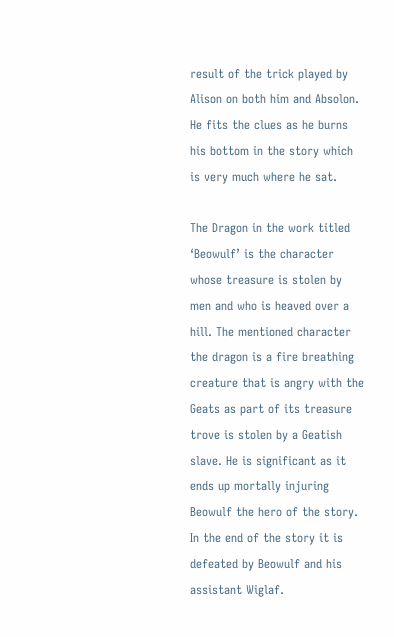result of the trick played by Alison on both him and Absolon. He fits the clues as he burns his bottom in the story which is very much where he sat.

The Dragon in the work titled ‘Beowulf’ is the character whose treasure is stolen by men and who is heaved over a hill. The mentioned character the dragon is a fire breathing creature that is angry with the Geats as part of its treasure trove is stolen by a Geatish slave. He is significant as it ends up mortally injuring Beowulf the hero of the story. In the end of the story it is defeated by Beowulf and his assistant Wiglaf.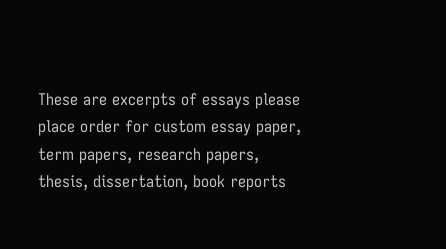These are excerpts of essays please place order for custom essay paper, term papers, research papers, thesis, dissertation, book reports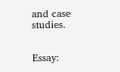and case studies.


Essay: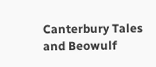Canterbury Tales and Beowulf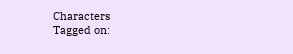Characters
Tagged on: